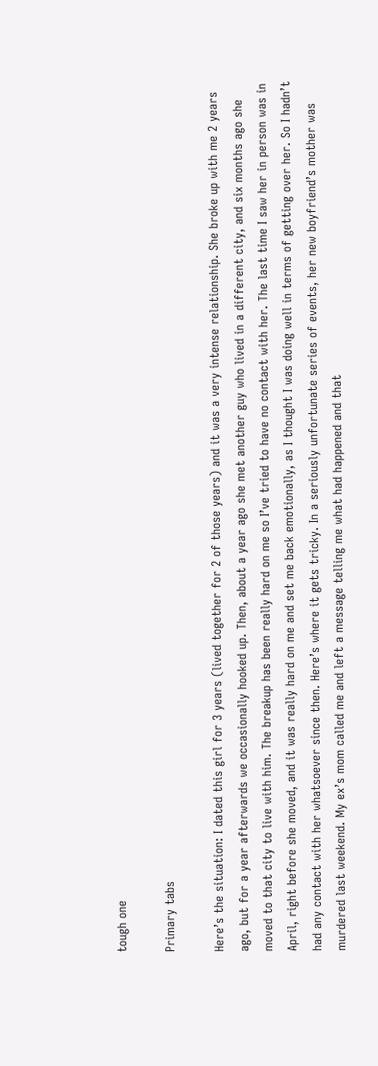tough one

Primary tabs

Here’s the situation: I dated this girl for 3 years (lived together for 2 of those years) and it was a very intense relationship. She broke up with me 2 years ago, but for a year afterwards we occasionally hooked up. Then, about a year ago she met another guy who lived in a different city, and six months ago she moved to that city to live with him. The breakup has been really hard on me so I’ve tried to have no contact with her. The last time I saw her in person was in April, right before she moved, and it was really hard on me and set me back emotionally, as I thought I was doing well in terms of getting over her. So I hadn’t had any contact with her whatsoever since then. Here’s where it gets tricky. In a seriously unfortunate series of events, her new boyfriend’s mother was murdered last weekend. My ex’s mom called me and left a message telling me what had happened and that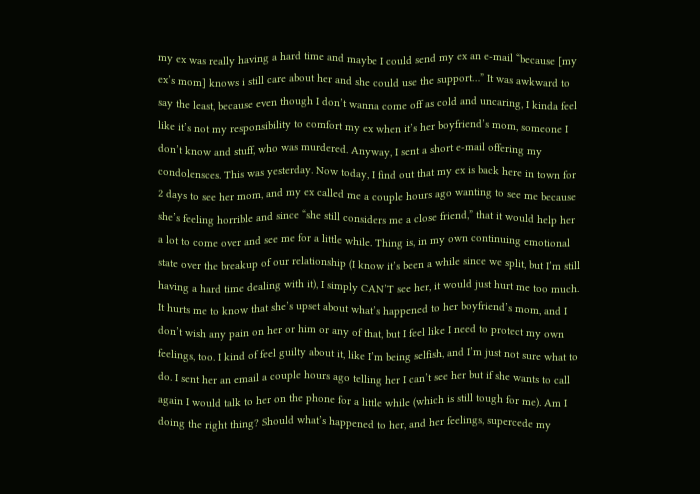my ex was really having a hard time and maybe I could send my ex an e-mail “because [my ex’s mom] knows i still care about her and she could use the support…” It was awkward to say the least, because even though I don’t wanna come off as cold and uncaring, I kinda feel like it’s not my responsibility to comfort my ex when it’s her boyfriend’s mom, someone I don’t know and stuff, who was murdered. Anyway, I sent a short e-mail offering my condolensces. This was yesterday. Now today, I find out that my ex is back here in town for 2 days to see her mom, and my ex called me a couple hours ago wanting to see me because she’s feeling horrible and since “she still considers me a close friend,” that it would help her a lot to come over and see me for a little while. Thing is, in my own continuing emotional state over the breakup of our relationship (I know it’s been a while since we split, but I’m still having a hard time dealing with it), I simply CAN’T see her, it would just hurt me too much. It hurts me to know that she’s upset about what’s happened to her boyfriend’s mom, and I don’t wish any pain on her or him or any of that, but I feel like I need to protect my own feelings, too. I kind of feel guilty about it, like I’m being selfish, and I’m just not sure what to do. I sent her an email a couple hours ago telling her I can’t see her but if she wants to call again I would talk to her on the phone for a little while (which is still tough for me). Am I doing the right thing? Should what’s happened to her, and her feelings, supercede my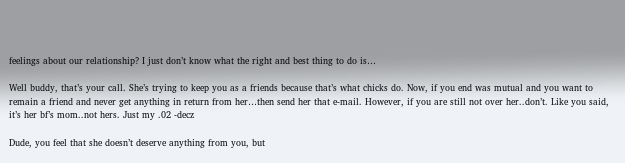feelings about our relationship? I just don’t know what the right and best thing to do is…

Well buddy, that’s your call. She’s trying to keep you as a friends because that’s what chicks do. Now, if you end was mutual and you want to remain a friend and never get anything in return from her…then send her that e-mail. However, if you are still not over her..don’t. Like you said, it’s her bf’s mom..not hers. Just my .02 -decz

Dude, you feel that she doesn’t deserve anything from you, but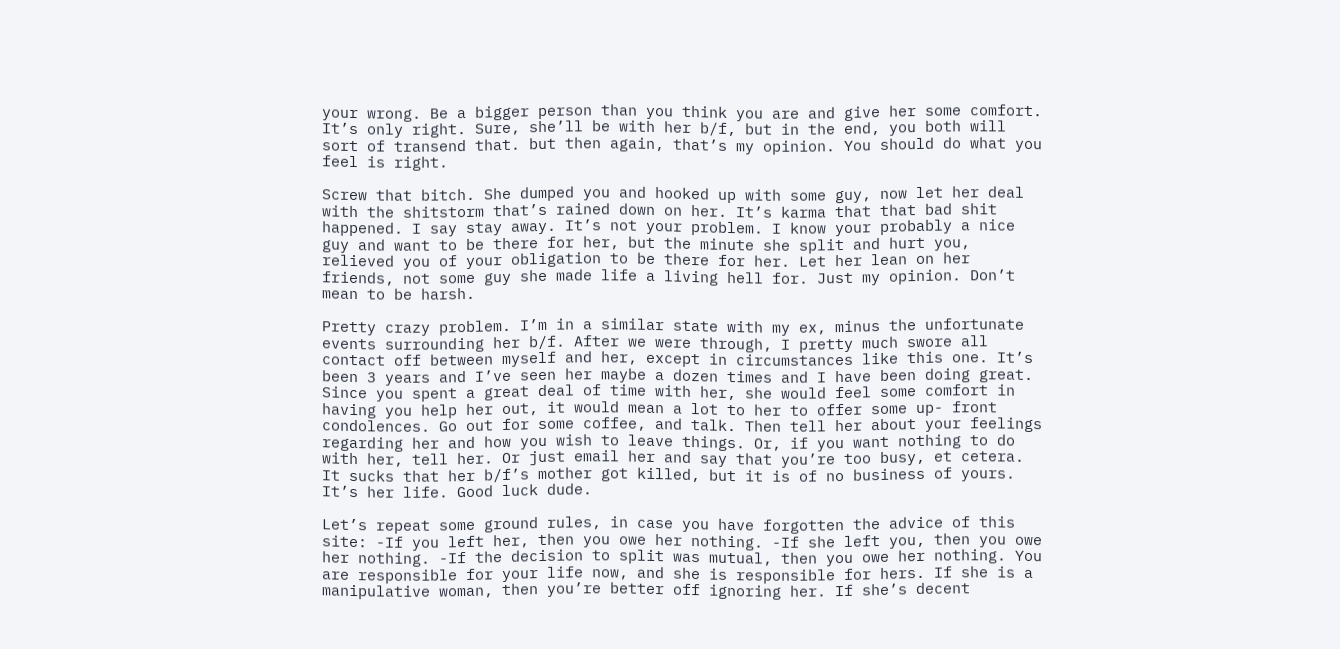your wrong. Be a bigger person than you think you are and give her some comfort. It’s only right. Sure, she’ll be with her b/f, but in the end, you both will sort of transend that. but then again, that’s my opinion. You should do what you feel is right.

Screw that bitch. She dumped you and hooked up with some guy, now let her deal with the shitstorm that’s rained down on her. It’s karma that that bad shit happened. I say stay away. It’s not your problem. I know your probably a nice guy and want to be there for her, but the minute she split and hurt you, relieved you of your obligation to be there for her. Let her lean on her friends, not some guy she made life a living hell for. Just my opinion. Don’t mean to be harsh.

Pretty crazy problem. I’m in a similar state with my ex, minus the unfortunate events surrounding her b/f. After we were through, I pretty much swore all contact off between myself and her, except in circumstances like this one. It’s been 3 years and I’ve seen her maybe a dozen times and I have been doing great. Since you spent a great deal of time with her, she would feel some comfort in having you help her out, it would mean a lot to her to offer some up- front condolences. Go out for some coffee, and talk. Then tell her about your feelings regarding her and how you wish to leave things. Or, if you want nothing to do with her, tell her. Or just email her and say that you’re too busy, et cetera. It sucks that her b/f’s mother got killed, but it is of no business of yours. It’s her life. Good luck dude.

Let’s repeat some ground rules, in case you have forgotten the advice of this site: -If you left her, then you owe her nothing. -If she left you, then you owe her nothing. -If the decision to split was mutual, then you owe her nothing. You are responsible for your life now, and she is responsible for hers. If she is a manipulative woman, then you’re better off ignoring her. If she’s decent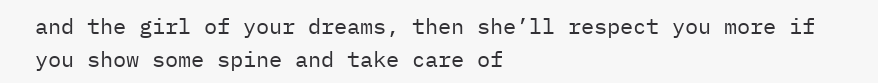and the girl of your dreams, then she’ll respect you more if you show some spine and take care of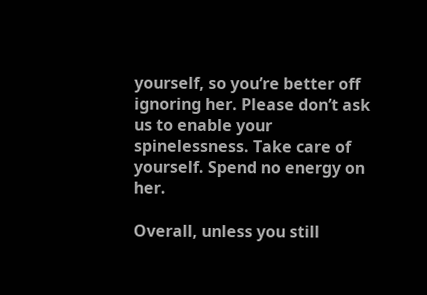yourself, so you’re better off ignoring her. Please don’t ask us to enable your spinelessness. Take care of yourself. Spend no energy on her.

Overall, unless you still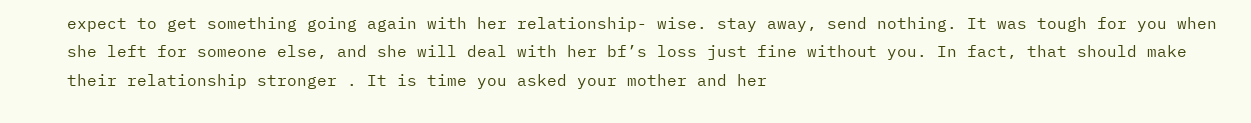expect to get something going again with her relationship- wise. stay away, send nothing. It was tough for you when she left for someone else, and she will deal with her bf’s loss just fine without you. In fact, that should make their relationship stronger . It is time you asked your mother and her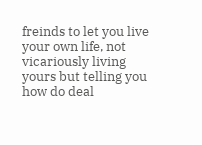freinds to let you live your own life, not vicariously living yours but telling you how do deal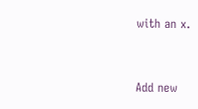with an x.


Add new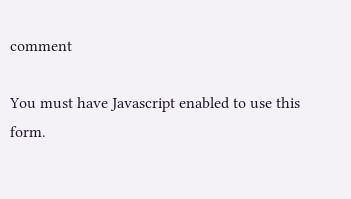comment

You must have Javascript enabled to use this form.